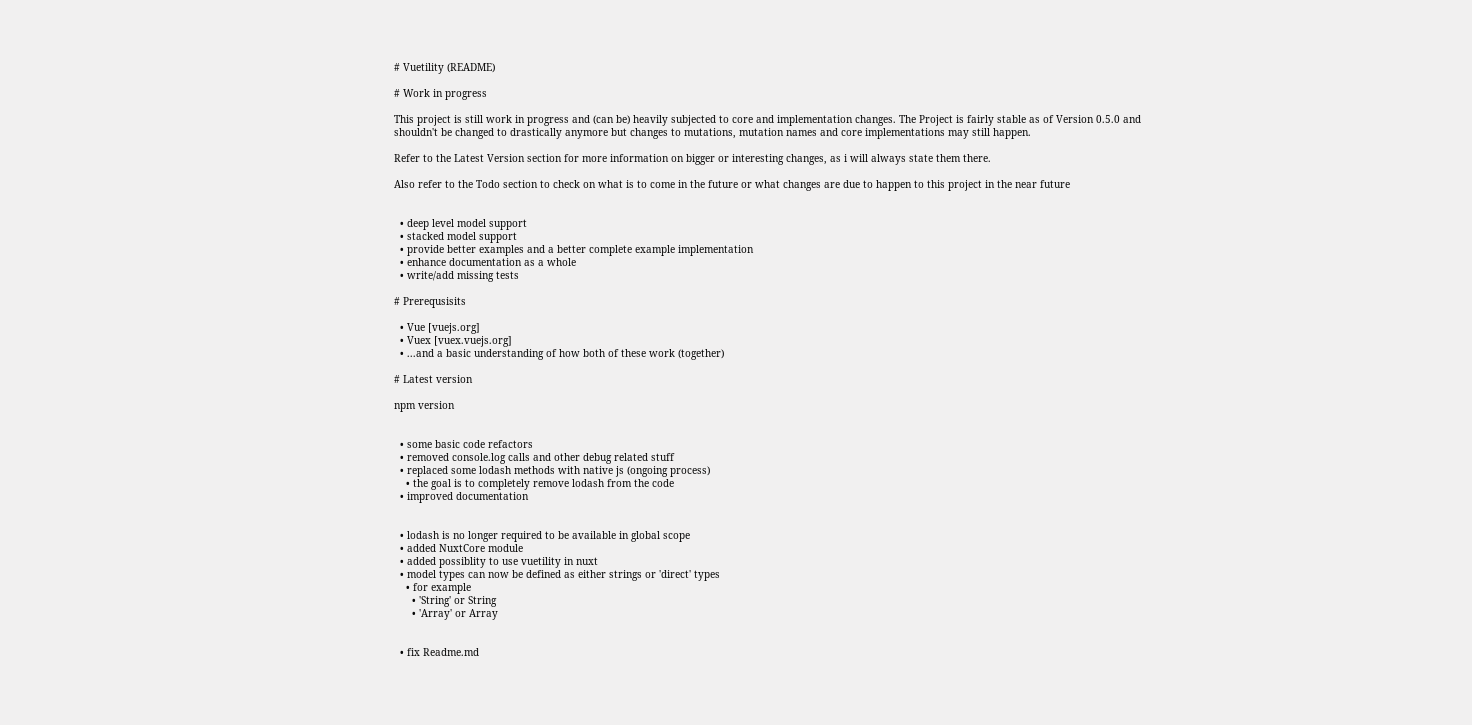# Vuetility (README)

# Work in progress

This project is still work in progress and (can be) heavily subjected to core and implementation changes. The Project is fairly stable as of Version 0.5.0 and shouldn't be changed to drastically anymore but changes to mutations, mutation names and core implementations may still happen.

Refer to the Latest Version section for more information on bigger or interesting changes, as i will always state them there.

Also refer to the Todo section to check on what is to come in the future or what changes are due to happen to this project in the near future


  • deep level model support
  • stacked model support
  • provide better examples and a better complete example implementation
  • enhance documentation as a whole
  • write/add missing tests

# Prerequsisits

  • Vue [vuejs.org]
  • Vuex [vuex.vuejs.org]
  • ...and a basic understanding of how both of these work (together)

# Latest version

npm version


  • some basic code refactors
  • removed console.log calls and other debug related stuff
  • replaced some lodash methods with native js (ongoing process)
    • the goal is to completely remove lodash from the code
  • improved documentation


  • lodash is no longer required to be available in global scope
  • added NuxtCore module
  • added possiblity to use vuetility in nuxt
  • model types can now be defined as either strings or 'direct' types
    • for example
      • 'String' or String
      • 'Array' or Array


  • fix Readme.md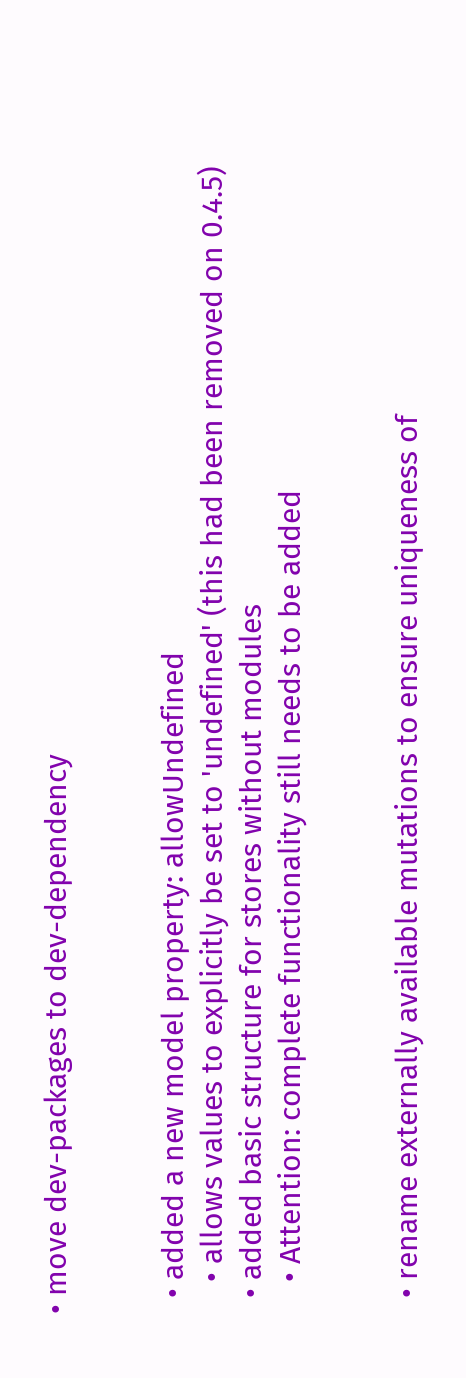• move dev-packages to dev-dependency


  • added a new model property: allowUndefined
    • allows values to explicitly be set to 'undefined' (this had been removed on 0.4.5)
  • added basic structure for stores without modules
    • Attention: complete functionality still needs to be added


  • rename externally available mutations to ensure uniqueness of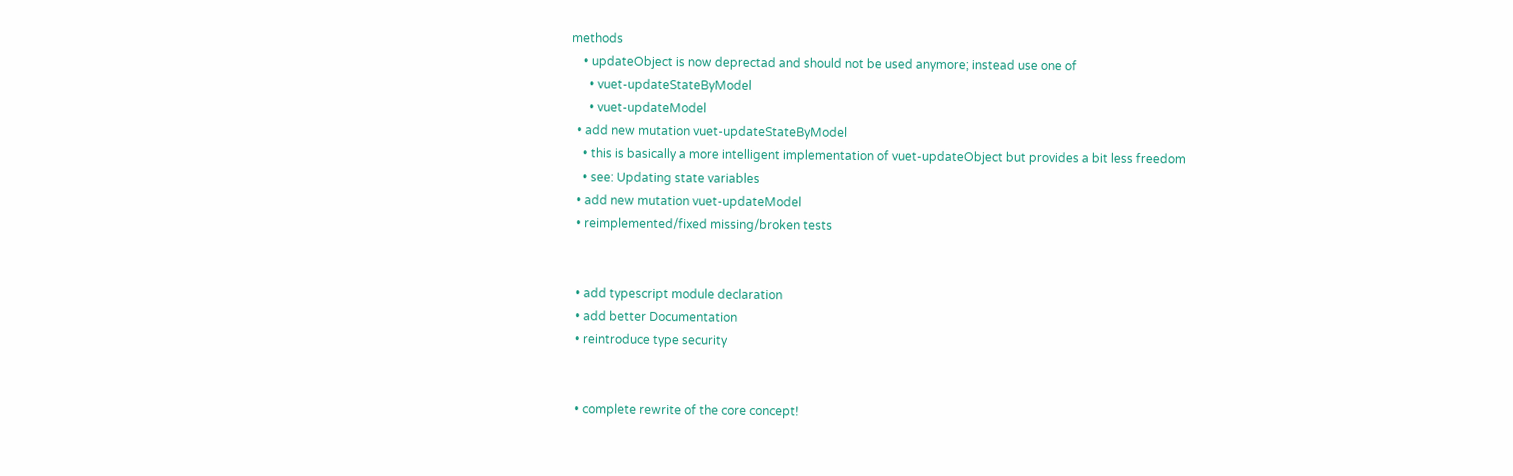methods
    • updateObject is now deprectad and should not be used anymore; instead use one of
      • vuet-updateStateByModel
      • vuet-updateModel
  • add new mutation vuet-updateStateByModel
    • this is basically a more intelligent implementation of vuet-updateObject but provides a bit less freedom
    • see: Updating state variables
  • add new mutation vuet-updateModel
  • reimplemented/fixed missing/broken tests


  • add typescript module declaration
  • add better Documentation
  • reintroduce type security


  • complete rewrite of the core concept!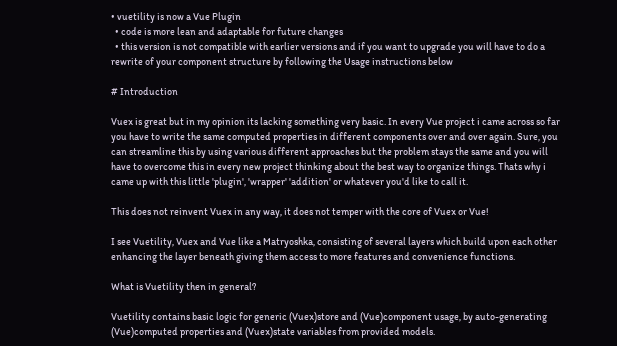• vuetility is now a Vue Plugin
  • code is more lean and adaptable for future changes
  • this version is not compatible with earlier versions and if you want to upgrade you will have to do a rewrite of your component structure by following the Usage instructions below

# Introduction

Vuex is great but in my opinion its lacking something very basic. In every Vue project i came across so far you have to write the same computed properties in different components over and over again. Sure, you can streamline this by using various different approaches but the problem stays the same and you will have to overcome this in every new project thinking about the best way to organize things. Thats why i came up with this little 'plugin', 'wrapper' 'addition' or whatever you'd like to call it.

This does not reinvent Vuex in any way, it does not temper with the core of Vuex or Vue!

I see Vuetility, Vuex and Vue like a Matryoshka, consisting of several layers which build upon each other enhancing the layer beneath giving them access to more features and convenience functions.

What is Vuetility then in general?

Vuetility contains basic logic for generic (Vuex)store and (Vue)component usage, by auto-generating (Vue)computed properties and (Vuex)state variables from provided models.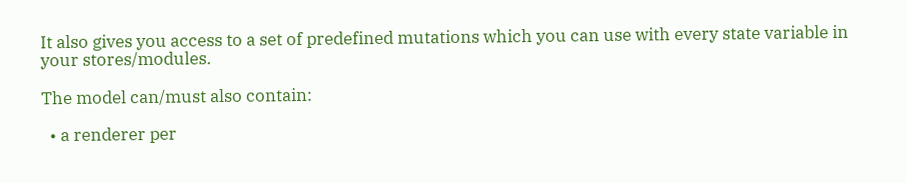It also gives you access to a set of predefined mutations which you can use with every state variable in your stores/modules.

The model can/must also contain:

  • a renderer per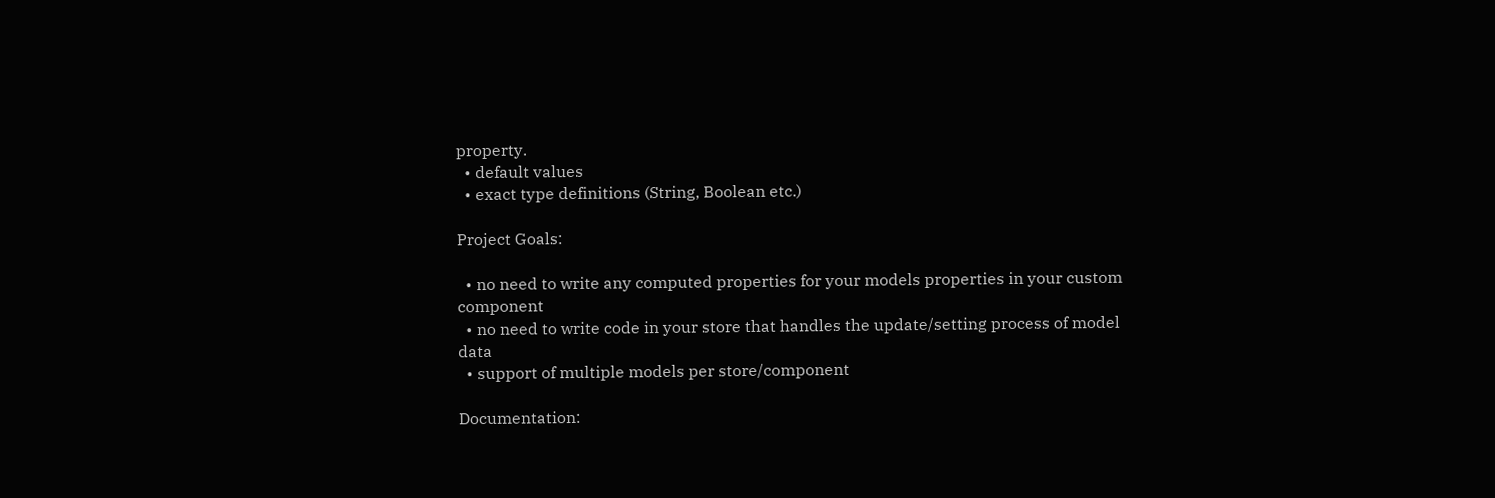property.
  • default values
  • exact type definitions (String, Boolean etc.)

Project Goals:

  • no need to write any computed properties for your models properties in your custom component
  • no need to write code in your store that handles the update/setting process of model data
  • support of multiple models per store/component

Documentation: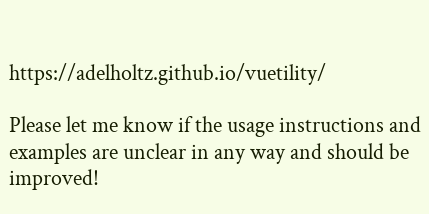https://adelholtz.github.io/vuetility/

Please let me know if the usage instructions and examples are unclear in any way and should be improved!